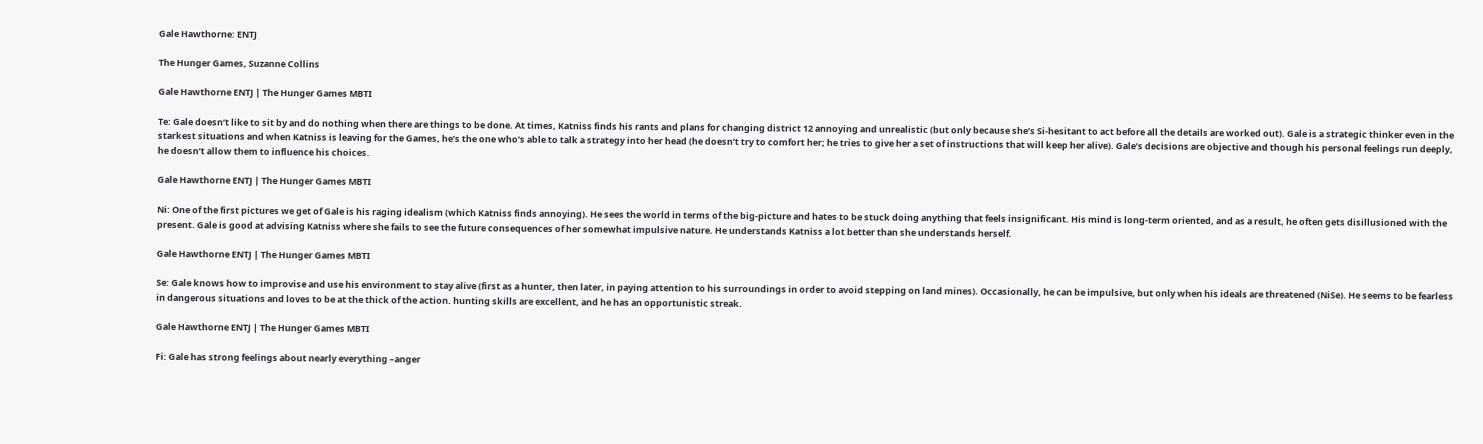Gale Hawthorne: ENTJ

The Hunger Games, Suzanne Collins

Gale Hawthorne ENTJ | The Hunger Games MBTI

Te: Gale doesn’t like to sit by and do nothing when there are things to be done. At times, Katniss finds his rants and plans for changing district 12 annoying and unrealistic (but only because she’s Si-hesitant to act before all the details are worked out). Gale is a strategic thinker even in the starkest situations and when Katniss is leaving for the Games, he’s the one who’s able to talk a strategy into her head (he doesn’t try to comfort her; he tries to give her a set of instructions that will keep her alive). Gale’s decisions are objective and though his personal feelings run deeply, he doesn’t allow them to influence his choices.

Gale Hawthorne ENTJ | The Hunger Games MBTI

Ni: One of the first pictures we get of Gale is his raging idealism (which Katniss finds annoying). He sees the world in terms of the big-picture and hates to be stuck doing anything that feels insignificant. His mind is long-term oriented, and as a result, he often gets disillusioned with the present. Gale is good at advising Katniss where she fails to see the future consequences of her somewhat impulsive nature. He understands Katniss a lot better than she understands herself.

Gale Hawthorne ENTJ | The Hunger Games MBTI

Se: Gale knows how to improvise and use his environment to stay alive (first as a hunter, then later, in paying attention to his surroundings in order to avoid stepping on land mines). Occasionally, he can be impulsive, but only when his ideals are threatened (NiSe). He seems to be fearless in dangerous situations and loves to be at the thick of the action. hunting skills are excellent, and he has an opportunistic streak.

Gale Hawthorne ENTJ | The Hunger Games MBTI

Fi: Gale has strong feelings about nearly everything –anger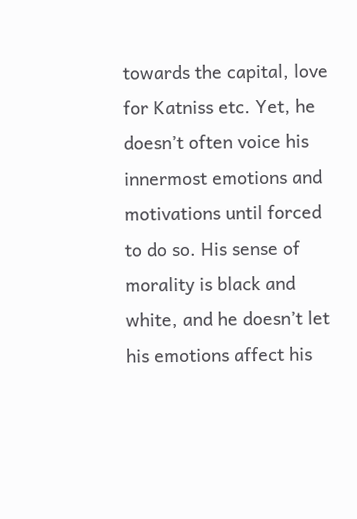towards the capital, love for Katniss etc. Yet, he doesn’t often voice his innermost emotions and motivations until forced to do so. His sense of morality is black and white, and he doesn’t let his emotions affect his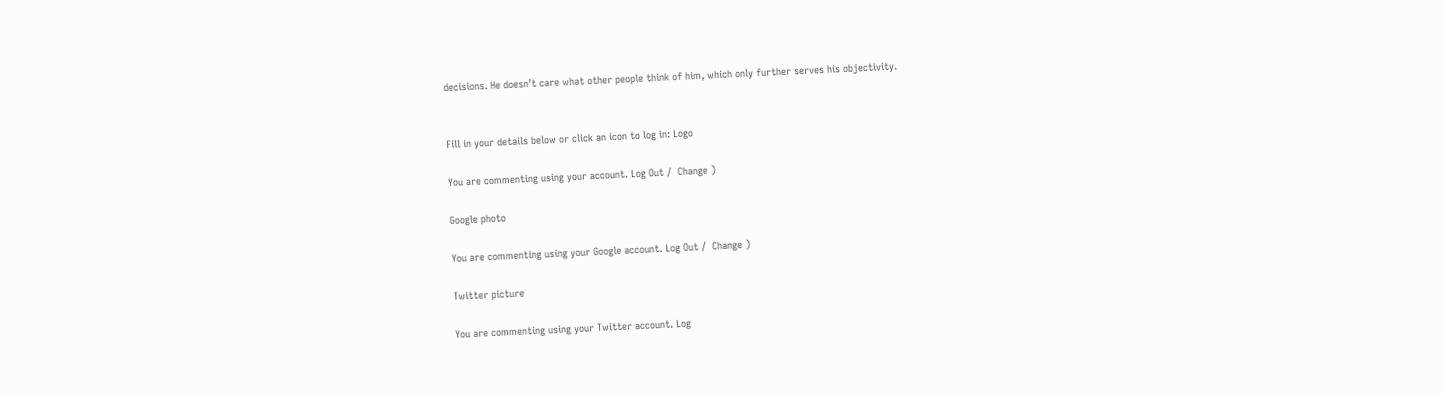decisions. He doesn’t care what other people think of him, which only further serves his objectivity.


Fill in your details below or click an icon to log in: Logo

You are commenting using your account. Log Out /  Change )

Google photo

You are commenting using your Google account. Log Out /  Change )

Twitter picture

You are commenting using your Twitter account. Log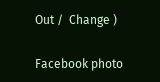Out /  Change )

Facebook photo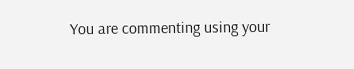You are commenting using your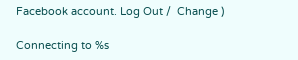Facebook account. Log Out /  Change )

Connecting to %s